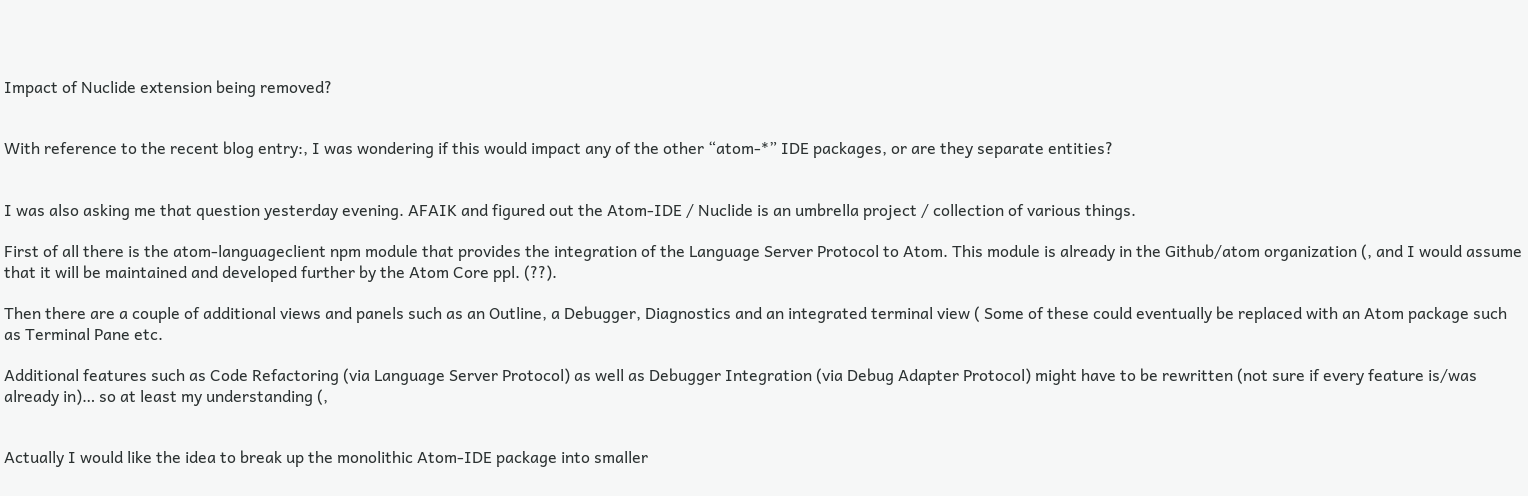Impact of Nuclide extension being removed?


With reference to the recent blog entry:, I was wondering if this would impact any of the other “atom-*” IDE packages, or are they separate entities?


I was also asking me that question yesterday evening. AFAIK and figured out the Atom-IDE / Nuclide is an umbrella project / collection of various things.

First of all there is the atom-languageclient npm module that provides the integration of the Language Server Protocol to Atom. This module is already in the Github/atom organization (, and I would assume that it will be maintained and developed further by the Atom Core ppl. (??).

Then there are a couple of additional views and panels such as an Outline, a Debugger, Diagnostics and an integrated terminal view ( Some of these could eventually be replaced with an Atom package such as Terminal Pane etc.

Additional features such as Code Refactoring (via Language Server Protocol) as well as Debugger Integration (via Debug Adapter Protocol) might have to be rewritten (not sure if every feature is/was already in)… so at least my understanding (,


Actually I would like the idea to break up the monolithic Atom-IDE package into smaller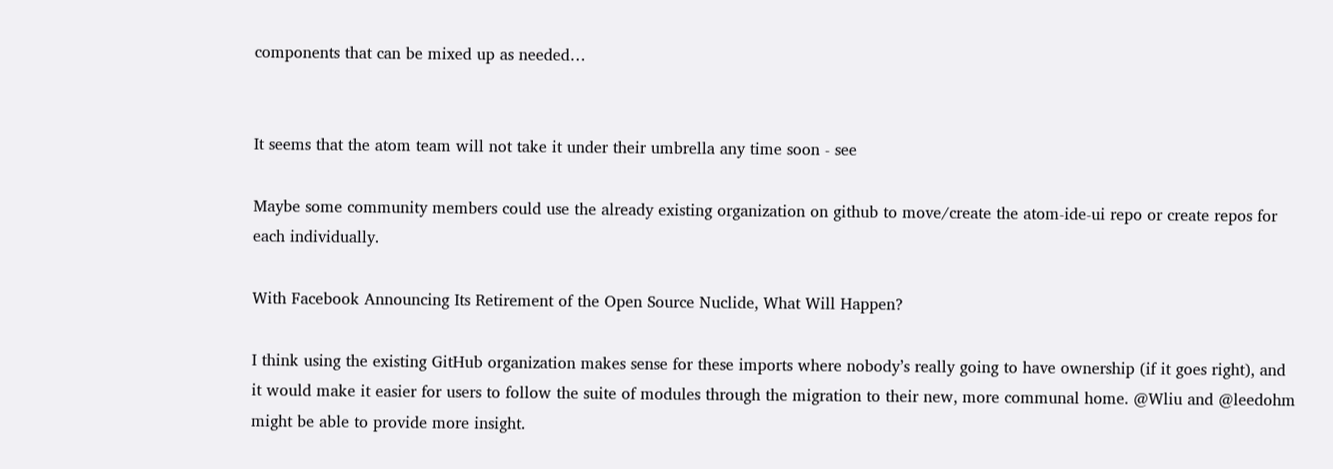components that can be mixed up as needed…


It seems that the atom team will not take it under their umbrella any time soon - see

Maybe some community members could use the already existing organization on github to move/create the atom-ide-ui repo or create repos for each individually.

With Facebook Announcing Its Retirement of the Open Source Nuclide, What Will Happen?

I think using the existing GitHub organization makes sense for these imports where nobody’s really going to have ownership (if it goes right), and it would make it easier for users to follow the suite of modules through the migration to their new, more communal home. @Wliu and @leedohm might be able to provide more insight.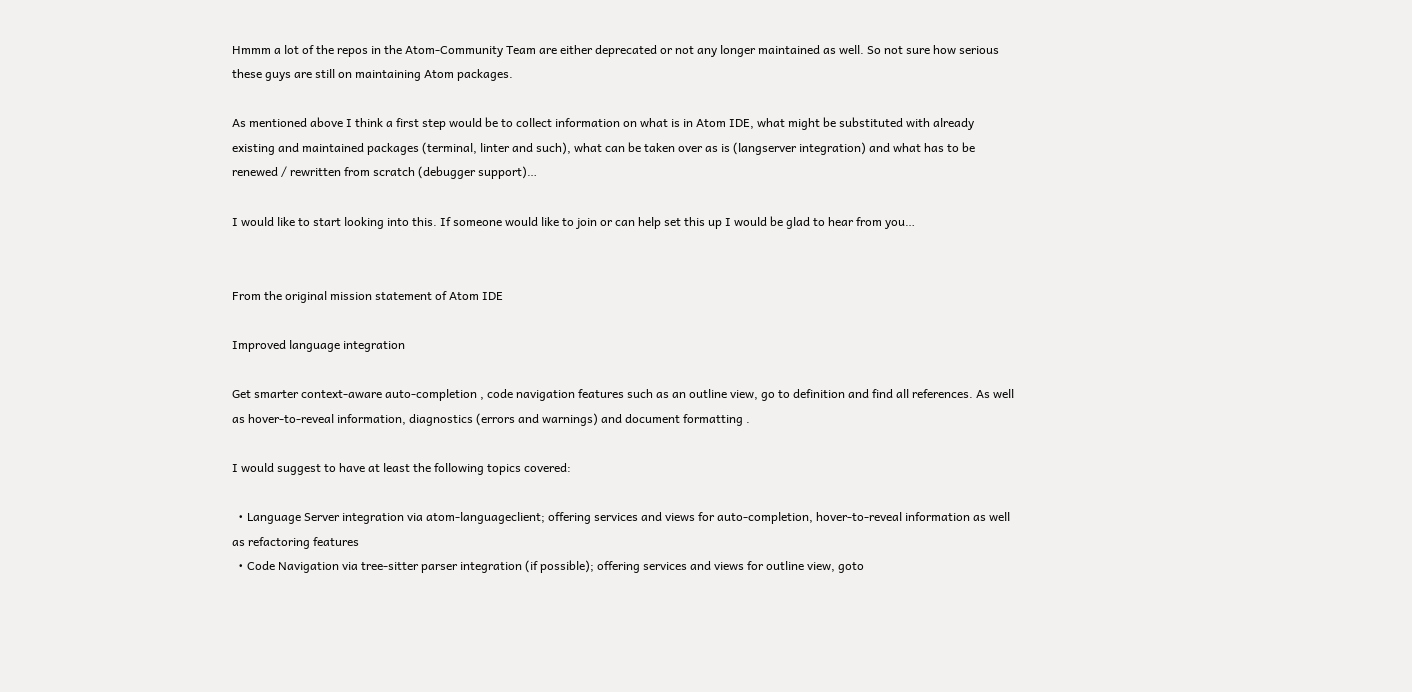Hmmm a lot of the repos in the Atom-Community Team are either deprecated or not any longer maintained as well. So not sure how serious these guys are still on maintaining Atom packages.

As mentioned above I think a first step would be to collect information on what is in Atom IDE, what might be substituted with already existing and maintained packages (terminal, linter and such), what can be taken over as is (langserver integration) and what has to be renewed / rewritten from scratch (debugger support)…

I would like to start looking into this. If someone would like to join or can help set this up I would be glad to hear from you…


From the original mission statement of Atom IDE

Improved language integration

Get smarter context-aware auto-completion , code navigation features such as an outline view, go to definition and find all references. As well as hover-to-reveal information, diagnostics (errors and warnings) and document formatting .

I would suggest to have at least the following topics covered:

  • Language Server integration via atom-languageclient; offering services and views for auto-completion, hover-to-reveal information as well as refactoring features
  • Code Navigation via tree-sitter parser integration (if possible); offering services and views for outline view, goto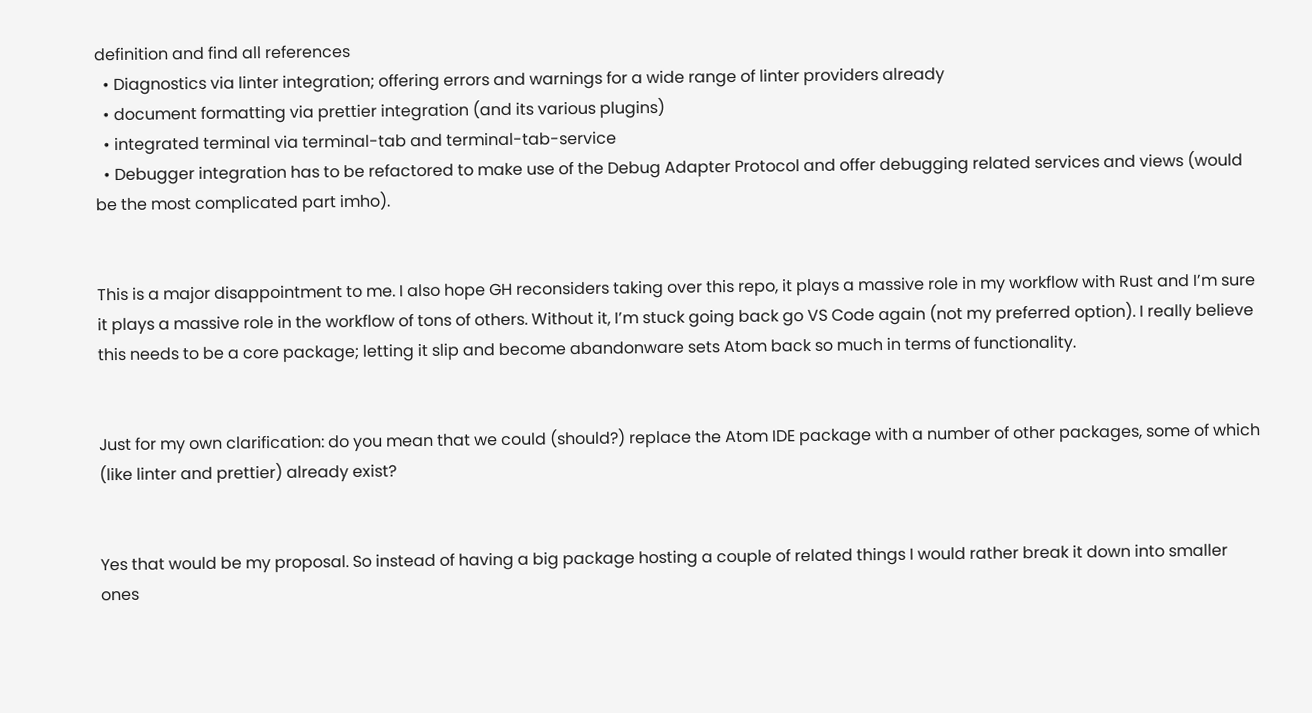definition and find all references
  • Diagnostics via linter integration; offering errors and warnings for a wide range of linter providers already
  • document formatting via prettier integration (and its various plugins)
  • integrated terminal via terminal-tab and terminal-tab-service
  • Debugger integration has to be refactored to make use of the Debug Adapter Protocol and offer debugging related services and views (would be the most complicated part imho).


This is a major disappointment to me. I also hope GH reconsiders taking over this repo, it plays a massive role in my workflow with Rust and I’m sure it plays a massive role in the workflow of tons of others. Without it, I’m stuck going back go VS Code again (not my preferred option). I really believe this needs to be a core package; letting it slip and become abandonware sets Atom back so much in terms of functionality.


Just for my own clarification: do you mean that we could (should?) replace the Atom IDE package with a number of other packages, some of which (like linter and prettier) already exist?


Yes that would be my proposal. So instead of having a big package hosting a couple of related things I would rather break it down into smaller ones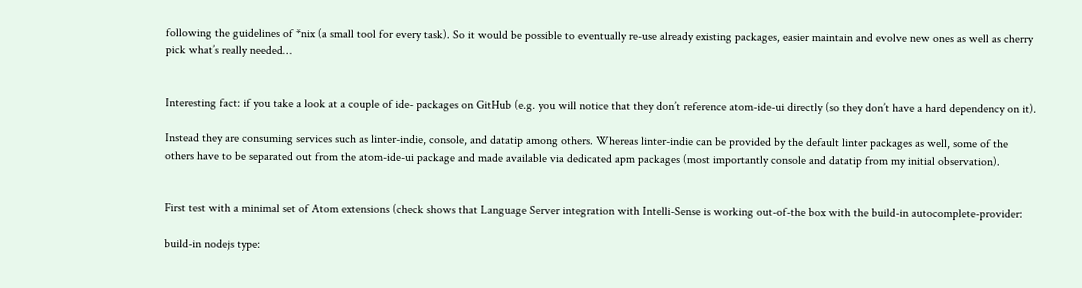following the guidelines of *nix (a small tool for every task). So it would be possible to eventually re-use already existing packages, easier maintain and evolve new ones as well as cherry pick what’s really needed…


Interesting fact: if you take a look at a couple of ide- packages on GitHub (e.g. you will notice that they don’t reference atom-ide-ui directly (so they don’t have a hard dependency on it).

Instead they are consuming services such as linter-indie, console, and datatip among others. Whereas linter-indie can be provided by the default linter packages as well, some of the others have to be separated out from the atom-ide-ui package and made available via dedicated apm packages (most importantly console and datatip from my initial observation).


First test with a minimal set of Atom extensions (check shows that Language Server integration with Intelli-Sense is working out-of-the box with the build-in autocomplete-provider:

build-in nodejs type: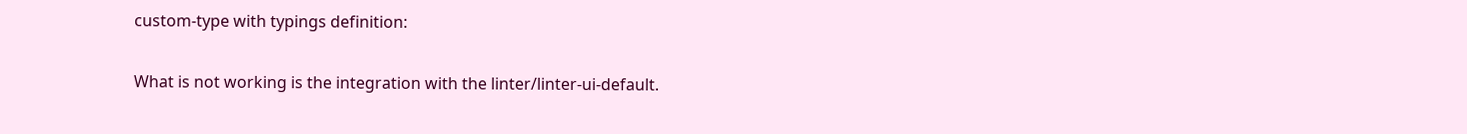custom-type with typings definition:

What is not working is the integration with the linter/linter-ui-default.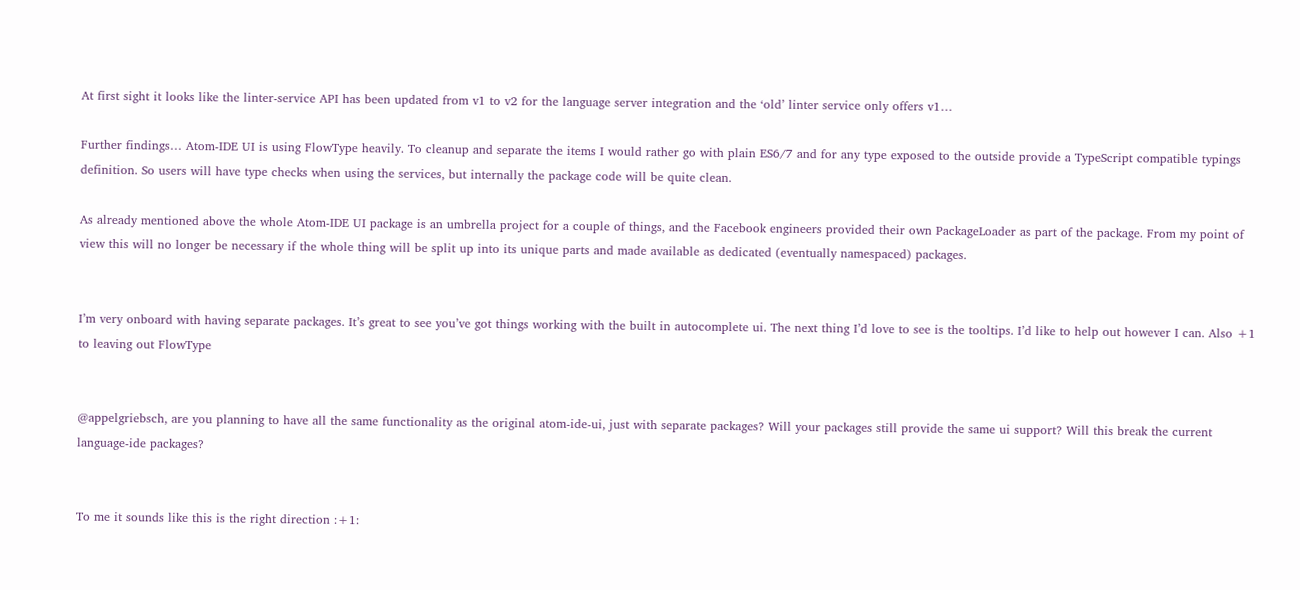At first sight it looks like the linter-service API has been updated from v1 to v2 for the language server integration and the ‘old’ linter service only offers v1…

Further findings… Atom-IDE UI is using FlowType heavily. To cleanup and separate the items I would rather go with plain ES6/7 and for any type exposed to the outside provide a TypeScript compatible typings definition. So users will have type checks when using the services, but internally the package code will be quite clean.

As already mentioned above the whole Atom-IDE UI package is an umbrella project for a couple of things, and the Facebook engineers provided their own PackageLoader as part of the package. From my point of view this will no longer be necessary if the whole thing will be split up into its unique parts and made available as dedicated (eventually namespaced) packages.


I’m very onboard with having separate packages. It’s great to see you’ve got things working with the built in autocomplete ui. The next thing I’d love to see is the tooltips. I’d like to help out however I can. Also +1 to leaving out FlowType


@appelgriebsch, are you planning to have all the same functionality as the original atom-ide-ui, just with separate packages? Will your packages still provide the same ui support? Will this break the current language-ide packages?


To me it sounds like this is the right direction :+1: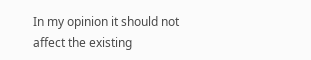In my opinion it should not affect the existing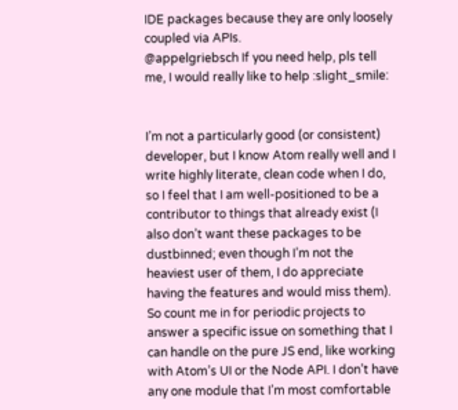IDE packages because they are only loosely coupled via APIs.
@appelgriebsch If you need help, pls tell me, I would really like to help :slight_smile:


I’m not a particularly good (or consistent) developer, but I know Atom really well and I write highly literate, clean code when I do, so I feel that I am well-positioned to be a contributor to things that already exist (I also don’t want these packages to be dustbinned; even though I’m not the heaviest user of them, I do appreciate having the features and would miss them). So count me in for periodic projects to answer a specific issue on something that I can handle on the pure JS end, like working with Atom’s UI or the Node API. I don’t have any one module that I’m most comfortable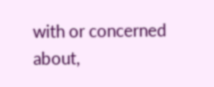with or concerned about,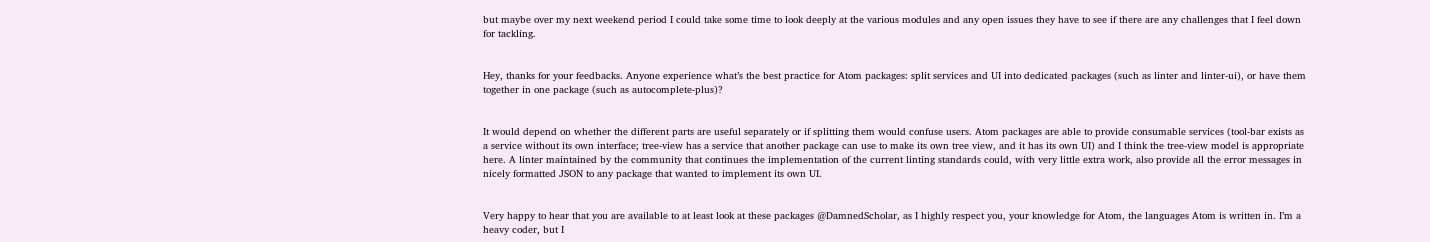but maybe over my next weekend period I could take some time to look deeply at the various modules and any open issues they have to see if there are any challenges that I feel down for tackling.


Hey, thanks for your feedbacks. Anyone experience what’s the best practice for Atom packages: split services and UI into dedicated packages (such as linter and linter-ui), or have them together in one package (such as autocomplete-plus)?


It would depend on whether the different parts are useful separately or if splitting them would confuse users. Atom packages are able to provide consumable services (tool-bar exists as a service without its own interface; tree-view has a service that another package can use to make its own tree view, and it has its own UI) and I think the tree-view model is appropriate here. A linter maintained by the community that continues the implementation of the current linting standards could, with very little extra work, also provide all the error messages in nicely formatted JSON to any package that wanted to implement its own UI.


Very happy to hear that you are available to at least look at these packages @DamnedScholar, as I highly respect you, your knowledge for Atom, the languages Atom is written in. I’m a heavy coder, but I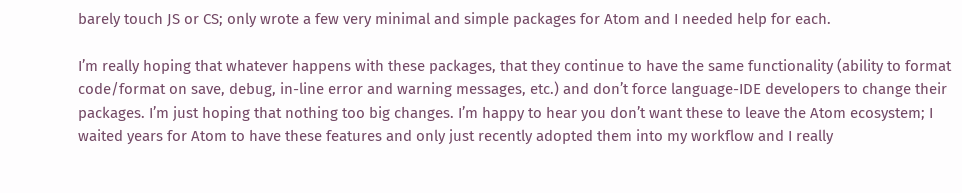barely touch JS or CS; only wrote a few very minimal and simple packages for Atom and I needed help for each.

I’m really hoping that whatever happens with these packages, that they continue to have the same functionality (ability to format code/format on save, debug, in-line error and warning messages, etc.) and don’t force language-IDE developers to change their packages. I’m just hoping that nothing too big changes. I’m happy to hear you don’t want these to leave the Atom ecosystem; I waited years for Atom to have these features and only just recently adopted them into my workflow and I really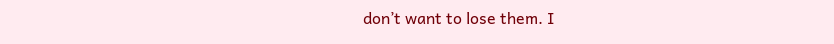don’t want to lose them. I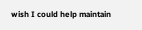wish I could help maintain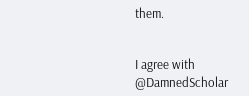them.


I agree with @DamnedScholar